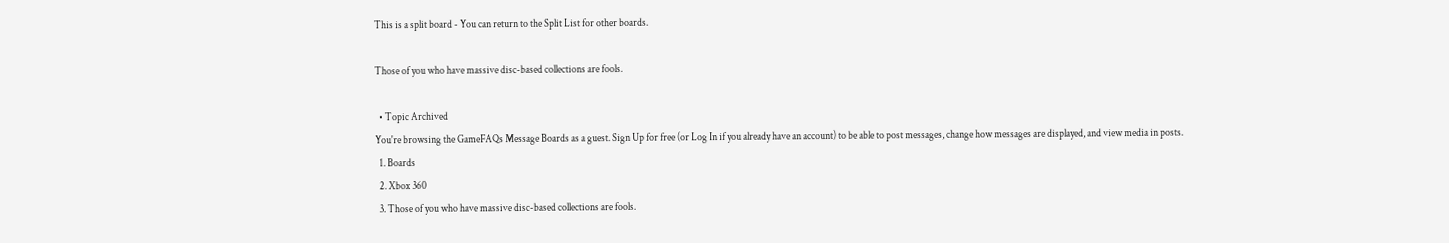This is a split board - You can return to the Split List for other boards.

Those of you who have massive disc-based collections are fools.

  • Topic Archived
You're browsing the GameFAQs Message Boards as a guest. Sign Up for free (or Log In if you already have an account) to be able to post messages, change how messages are displayed, and view media in posts.
  1. Boards
  2. Xbox 360
  3. Those of you who have massive disc-based collections are fools.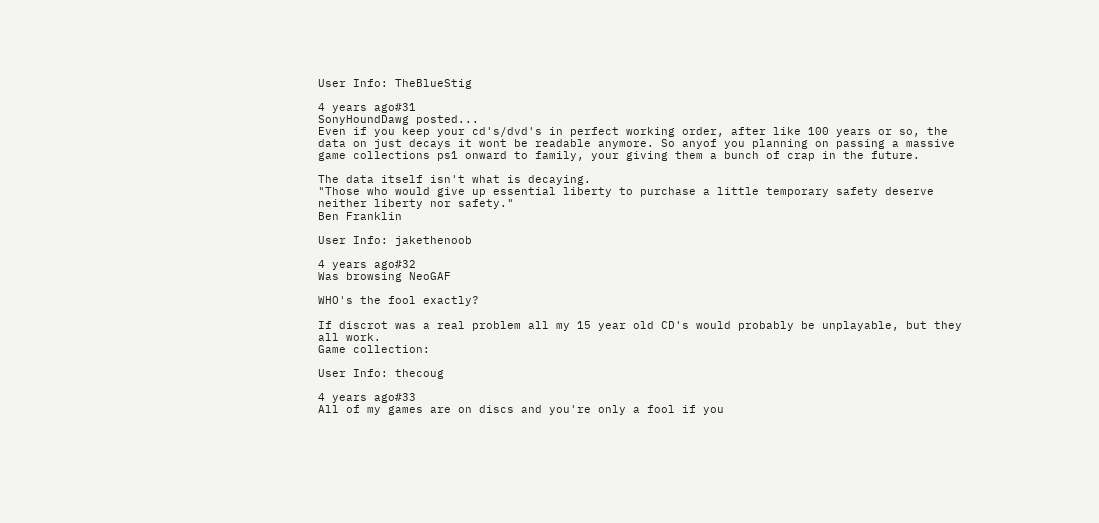User Info: TheBlueStig

4 years ago#31
SonyHoundDawg posted...
Even if you keep your cd's/dvd's in perfect working order, after like 100 years or so, the data on just decays it wont be readable anymore. So anyof you planning on passing a massive game collections ps1 onward to family, your giving them a bunch of crap in the future.

The data itself isn't what is decaying.
"Those who would give up essential liberty to purchase a little temporary safety deserve neither liberty nor safety."
Ben Franklin

User Info: jakethenoob

4 years ago#32
Was browsing NeoGAF

WHO's the fool exactly?

If discrot was a real problem all my 15 year old CD's would probably be unplayable, but they all work.
Game collection:

User Info: thecoug

4 years ago#33
All of my games are on discs and you're only a fool if you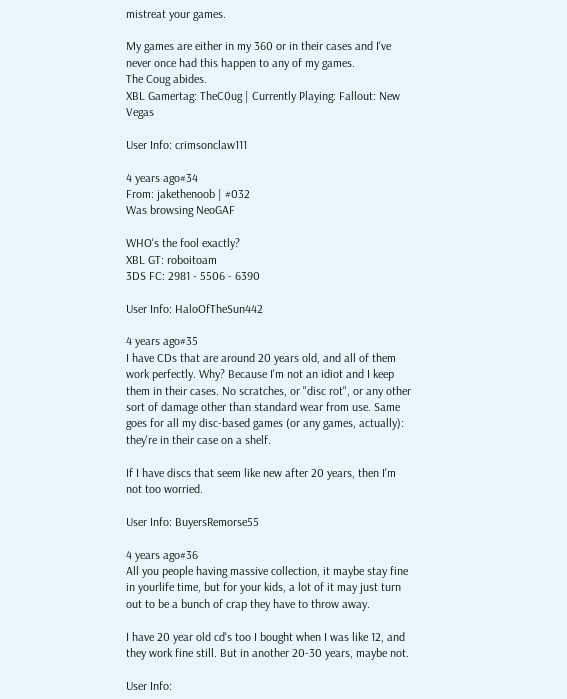mistreat your games.

My games are either in my 360 or in their cases and I've never once had this happen to any of my games.
The Coug abides.
XBL Gamertag: TheC0ug | Currently Playing: Fallout: New Vegas

User Info: crimsonclaw111

4 years ago#34
From: jakethenoob | #032
Was browsing NeoGAF

WHO's the fool exactly?
XBL GT: roboitoam
3DS FC: 2981 - 5506 - 6390

User Info: HaloOfTheSun442

4 years ago#35
I have CDs that are around 20 years old, and all of them work perfectly. Why? Because I'm not an idiot and I keep them in their cases. No scratches, or "disc rot", or any other sort of damage other than standard wear from use. Same goes for all my disc-based games (or any games, actually): they're in their case on a shelf.

If I have discs that seem like new after 20 years, then I'm not too worried.

User Info: BuyersRemorse55

4 years ago#36
All you people having massive collection, it maybe stay fine in yourlife time, but for your kids, a lot of it may just turn out to be a bunch of crap they have to throw away.

I have 20 year old cd's too I bought when I was like 12, and they work fine still. But in another 20-30 years, maybe not.

User Info: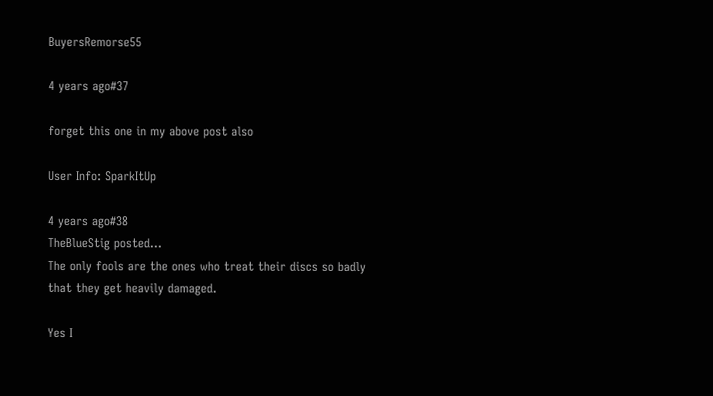BuyersRemorse55

4 years ago#37

forget this one in my above post also

User Info: SparkItUp

4 years ago#38
TheBlueStig posted...
The only fools are the ones who treat their discs so badly that they get heavily damaged.

Yes I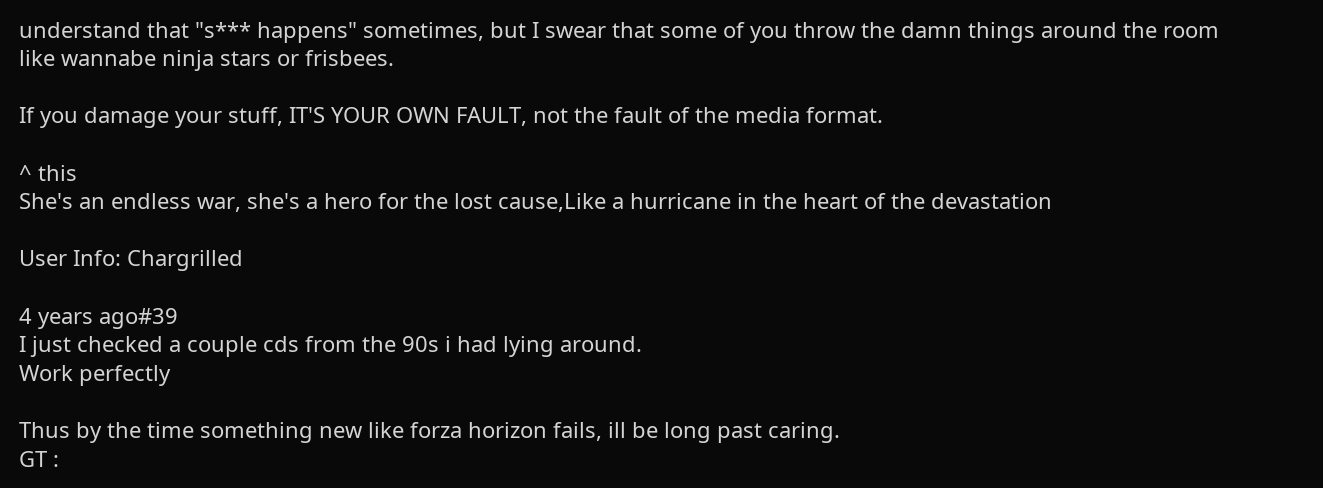understand that "s*** happens" sometimes, but I swear that some of you throw the damn things around the room like wannabe ninja stars or frisbees.

If you damage your stuff, IT'S YOUR OWN FAULT, not the fault of the media format.

^ this
She's an endless war, she's a hero for the lost cause,Like a hurricane in the heart of the devastation

User Info: Chargrilled

4 years ago#39
I just checked a couple cds from the 90s i had lying around.
Work perfectly

Thus by the time something new like forza horizon fails, ill be long past caring.
GT :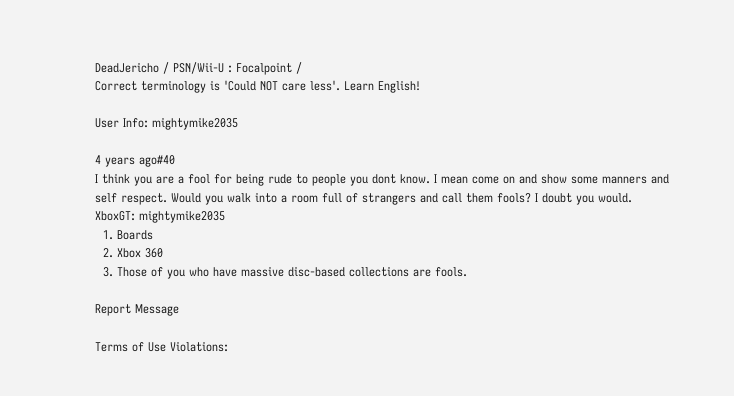DeadJericho / PSN/Wii-U : Focalpoint /
Correct terminology is 'Could NOT care less'. Learn English!

User Info: mightymike2035

4 years ago#40
I think you are a fool for being rude to people you dont know. I mean come on and show some manners and self respect. Would you walk into a room full of strangers and call them fools? I doubt you would.
XboxGT: mightymike2035
  1. Boards
  2. Xbox 360
  3. Those of you who have massive disc-based collections are fools.

Report Message

Terms of Use Violations: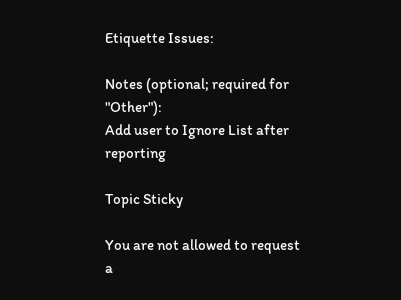Etiquette Issues:

Notes (optional; required for "Other"):
Add user to Ignore List after reporting

Topic Sticky

You are not allowed to request a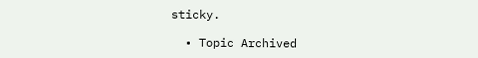sticky.

  • Topic Archived